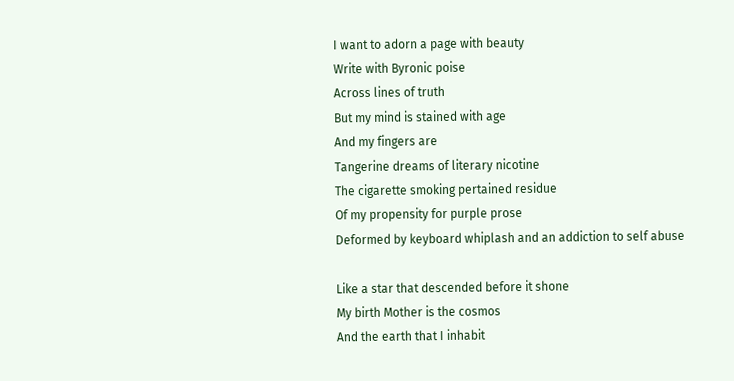I want to adorn a page with beauty
Write with Byronic poise
Across lines of truth
But my mind is stained with age
And my fingers are
Tangerine dreams of literary nicotine
The cigarette smoking pertained residue
Of my propensity for purple prose
Deformed by keyboard whiplash and an addiction to self abuse

Like a star that descended before it shone
My birth Mother is the cosmos
And the earth that I inhabit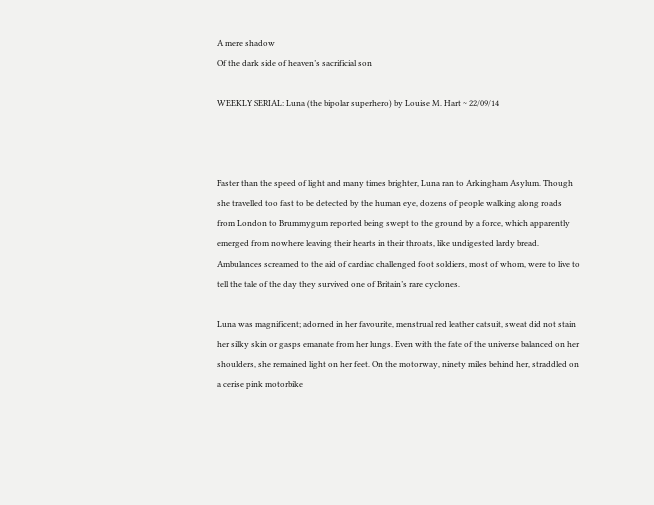A mere shadow
Of the dark side of heaven’s sacrificial son

WEEKLY SERIAL: Luna (the bipolar superhero) by Louise M. Hart ~ 22/09/14



Faster than the speed of light and many times brighter, Luna ran to Arkingham Asylum. Though she travelled too fast to be detected by the human eye, dozens of people walking along roads from London to Brummygum reported being swept to the ground by a force, which apparently emerged from nowhere leaving their hearts in their throats, like undigested lardy bread. Ambulances screamed to the aid of cardiac challenged foot soldiers, most of whom, were to live to tell the tale of the day they survived one of Britain’s rare cyclones.

Luna was magnificent; adorned in her favourite, menstrual red leather catsuit, sweat did not stain her silky skin or gasps emanate from her lungs. Even with the fate of the universe balanced on her shoulders, she remained light on her feet. On the motorway, ninety miles behind her, straddled on a cerise pink motorbike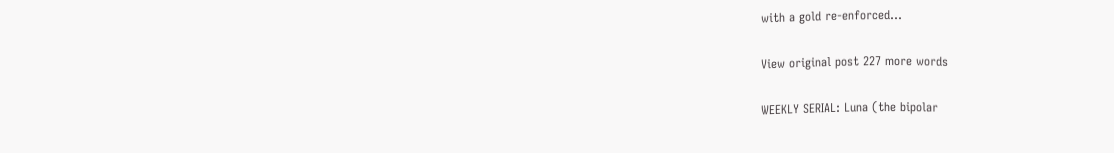with a gold re-enforced…

View original post 227 more words

WEEKLY SERIAL: Luna (the bipolar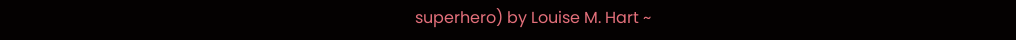superhero) by Louise M. Hart ~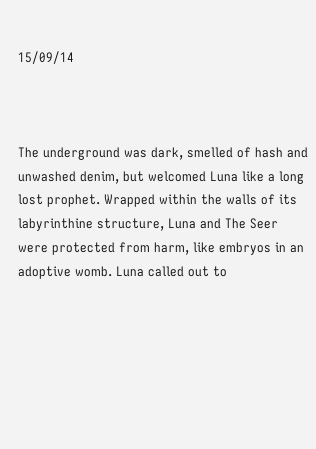15/09/14



The underground was dark, smelled of hash and unwashed denim, but welcomed Luna like a long lost prophet. Wrapped within the walls of its labyrinthine structure, Luna and The Seer were protected from harm, like embryos in an adoptive womb. Luna called out to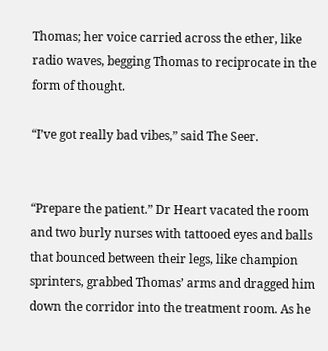Thomas; her voice carried across the ether, like radio waves, begging Thomas to reciprocate in the form of thought.

“I’ve got really bad vibes,” said The Seer.


“Prepare the patient.” Dr Heart vacated the room and two burly nurses with tattooed eyes and balls that bounced between their legs, like champion sprinters, grabbed Thomas’ arms and dragged him down the corridor into the treatment room. As he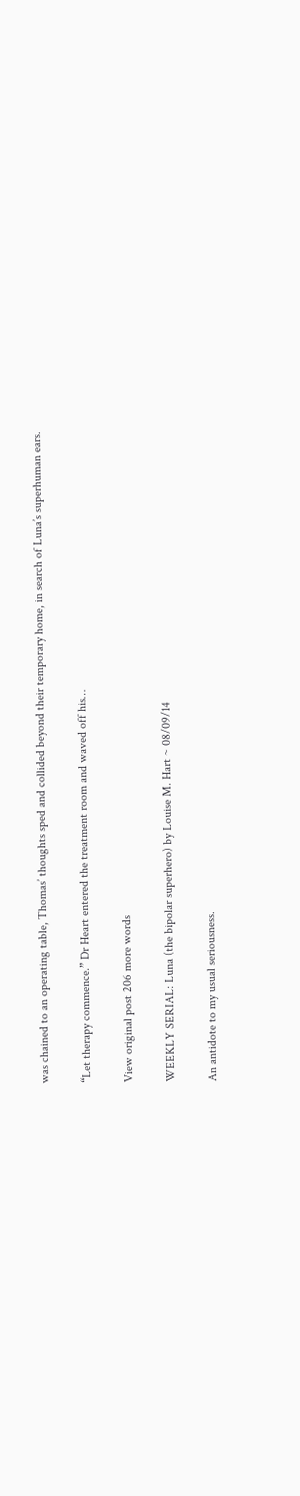was chained to an operating table, Thomas’ thoughts sped and collided beyond their temporary home, in search of Luna’s superhuman ears.

“Let therapy commence.” Dr Heart entered the treatment room and waved off his…

View original post 206 more words

WEEKLY SERIAL: Luna (the bipolar superhero) by Louise M. Hart ~ 08/09/14

An antidote to my usual seriousness.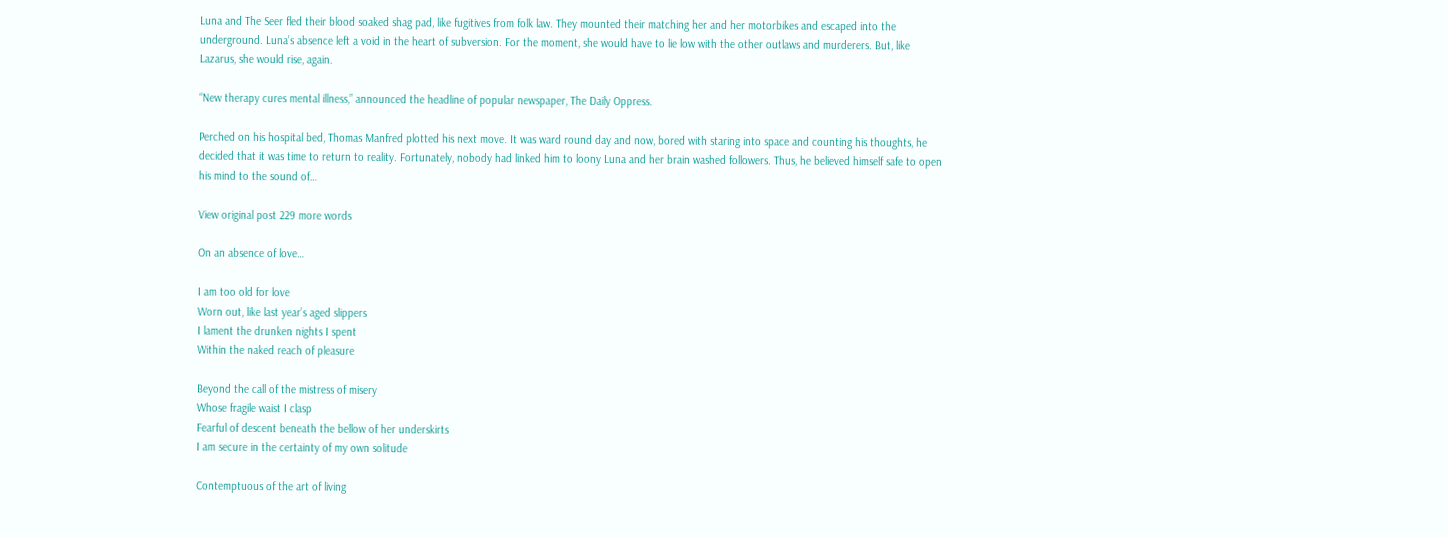Luna and The Seer fled their blood soaked shag pad, like fugitives from folk law. They mounted their matching her and her motorbikes and escaped into the underground. Luna’s absence left a void in the heart of subversion. For the moment, she would have to lie low with the other outlaws and murderers. But, like Lazarus, she would rise, again.

“New therapy cures mental illness,” announced the headline of popular newspaper, The Daily Oppress.

Perched on his hospital bed, Thomas Manfred plotted his next move. It was ward round day and now, bored with staring into space and counting his thoughts, he decided that it was time to return to reality. Fortunately, nobody had linked him to loony Luna and her brain washed followers. Thus, he believed himself safe to open his mind to the sound of…

View original post 229 more words

On an absence of love…

I am too old for love
Worn out, like last year’s aged slippers
I lament the drunken nights I spent
Within the naked reach of pleasure

Beyond the call of the mistress of misery
Whose fragile waist I clasp
Fearful of descent beneath the bellow of her underskirts
I am secure in the certainty of my own solitude

Contemptuous of the art of living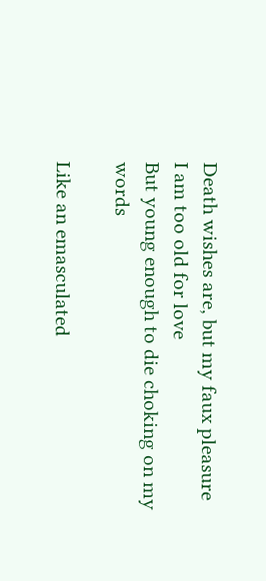Death wishes are, but my faux pleasure
I am too old for love
But young enough to die choking on my words

Like an emasculated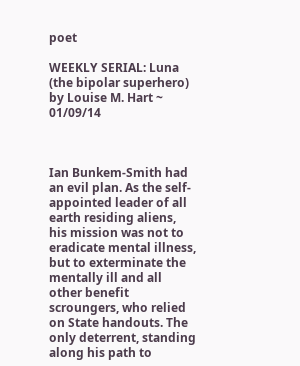poet

WEEKLY SERIAL: Luna (the bipolar superhero) by Louise M. Hart ~ 01/09/14



Ian Bunkem-Smith had an evil plan. As the self-appointed leader of all earth residing aliens, his mission was not to eradicate mental illness, but to exterminate the mentally ill and all other benefit scroungers, who relied on State handouts. The only deterrent, standing along his path to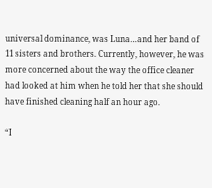universal dominance, was Luna…and her band of 11 sisters and brothers. Currently, however, he was more concerned about the way the office cleaner had looked at him when he told her that she should have finished cleaning half an hour ago.

“I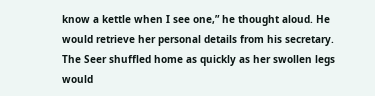know a kettle when I see one,” he thought aloud. He would retrieve her personal details from his secretary. The Seer shuffled home as quickly as her swollen legs would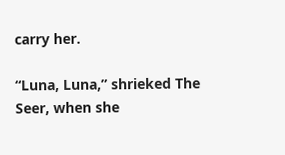carry her.

“Luna, Luna,” shrieked The Seer, when she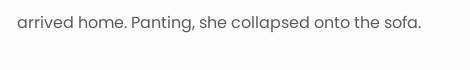arrived home. Panting, she collapsed onto the sofa.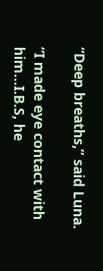“Deep breaths,” said Luna.

“I made eye contact with him…I.B.S, he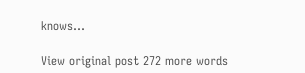knows…

View original post 272 more words